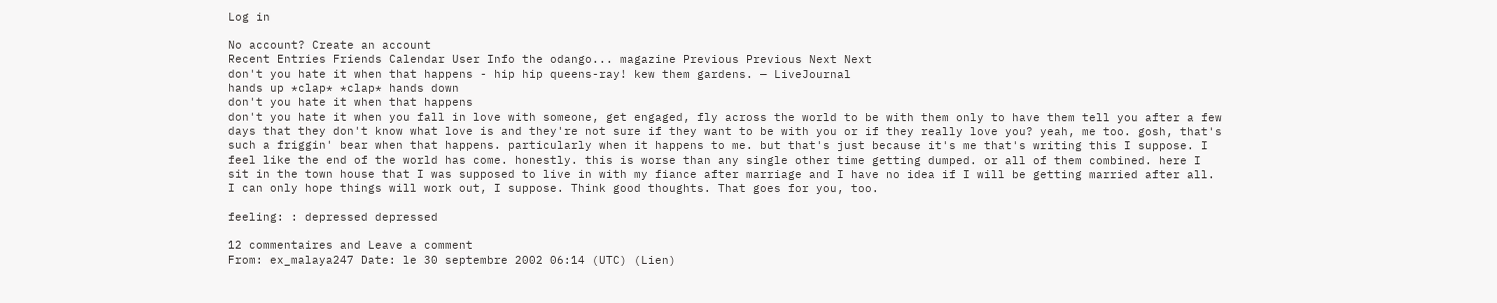Log in

No account? Create an account
Recent Entries Friends Calendar User Info the odango... magazine Previous Previous Next Next
don't you hate it when that happens - hip hip queens-ray! kew them gardens. — LiveJournal
hands up *clap* *clap* hands down
don't you hate it when that happens
don't you hate it when you fall in love with someone, get engaged, fly across the world to be with them only to have them tell you after a few days that they don't know what love is and they're not sure if they want to be with you or if they really love you? yeah, me too. gosh, that's such a friggin' bear when that happens. particularly when it happens to me. but that's just because it's me that's writing this I suppose. I feel like the end of the world has come. honestly. this is worse than any single other time getting dumped. or all of them combined. here I sit in the town house that I was supposed to live in with my fiance after marriage and I have no idea if I will be getting married after all. I can only hope things will work out, I suppose. Think good thoughts. That goes for you, too.

feeling: : depressed depressed

12 commentaires and Leave a comment
From: ex_malaya247 Date: le 30 septembre 2002 06:14 (UTC) (Lien)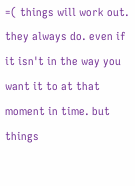=( things will work out. they always do. even if it isn't in the way you want it to at that moment in time. but things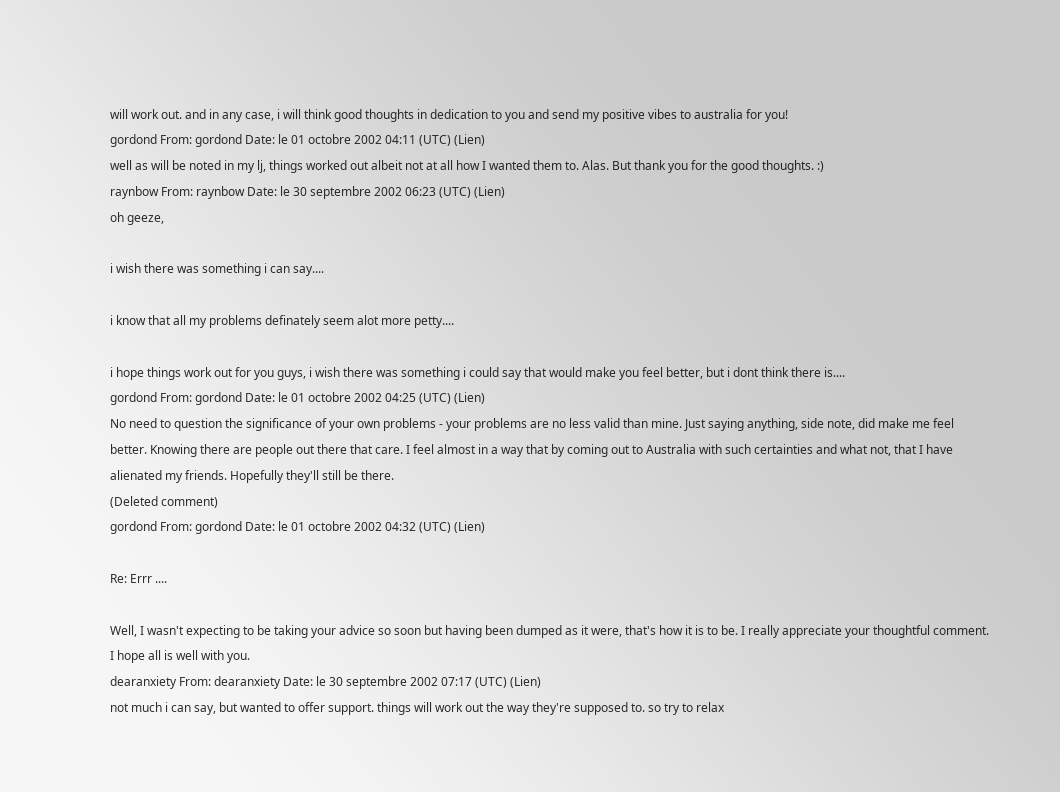will work out. and in any case, i will think good thoughts in dedication to you and send my positive vibes to australia for you!
gordond From: gordond Date: le 01 octobre 2002 04:11 (UTC) (Lien)
well as will be noted in my lj, things worked out albeit not at all how I wanted them to. Alas. But thank you for the good thoughts. :)
raynbow From: raynbow Date: le 30 septembre 2002 06:23 (UTC) (Lien)
oh geeze,

i wish there was something i can say....

i know that all my problems definately seem alot more petty....

i hope things work out for you guys, i wish there was something i could say that would make you feel better, but i dont think there is....
gordond From: gordond Date: le 01 octobre 2002 04:25 (UTC) (Lien)
No need to question the significance of your own problems - your problems are no less valid than mine. Just saying anything, side note, did make me feel better. Knowing there are people out there that care. I feel almost in a way that by coming out to Australia with such certainties and what not, that I have alienated my friends. Hopefully they'll still be there.
(Deleted comment)
gordond From: gordond Date: le 01 octobre 2002 04:32 (UTC) (Lien)

Re: Errr ....

Well, I wasn't expecting to be taking your advice so soon but having been dumped as it were, that's how it is to be. I really appreciate your thoughtful comment. I hope all is well with you.
dearanxiety From: dearanxiety Date: le 30 septembre 2002 07:17 (UTC) (Lien)
not much i can say, but wanted to offer support. things will work out the way they're supposed to. so try to relax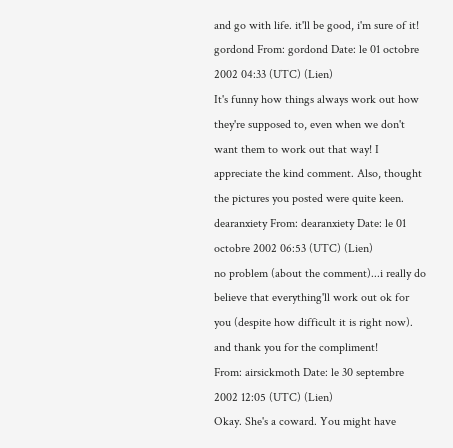and go with life. it'll be good, i'm sure of it!
gordond From: gordond Date: le 01 octobre 2002 04:33 (UTC) (Lien)
It's funny how things always work out how they're supposed to, even when we don't want them to work out that way! I appreciate the kind comment. Also, thought the pictures you posted were quite keen.
dearanxiety From: dearanxiety Date: le 01 octobre 2002 06:53 (UTC) (Lien)
no problem (about the comment)...i really do believe that everything'll work out ok for you (despite how difficult it is right now). and thank you for the compliment!
From: airsickmoth Date: le 30 septembre 2002 12:05 (UTC) (Lien)
Okay. She's a coward. You might have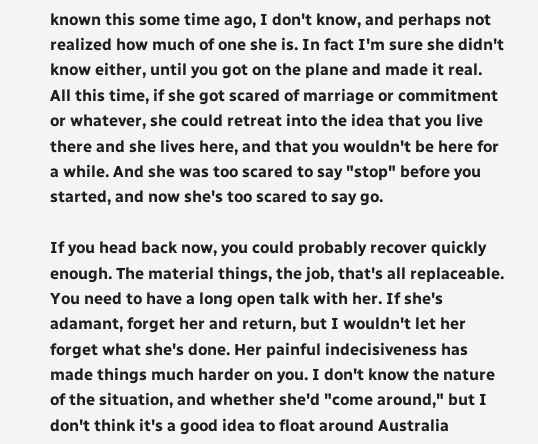known this some time ago, I don't know, and perhaps not realized how much of one she is. In fact I'm sure she didn't know either, until you got on the plane and made it real. All this time, if she got scared of marriage or commitment or whatever, she could retreat into the idea that you live there and she lives here, and that you wouldn't be here for a while. And she was too scared to say "stop" before you started, and now she's too scared to say go.

If you head back now, you could probably recover quickly enough. The material things, the job, that's all replaceable. You need to have a long open talk with her. If she's adamant, forget her and return, but I wouldn't let her forget what she's done. Her painful indecisiveness has made things much harder on you. I don't know the nature of the situation, and whether she'd "come around," but I don't think it's a good idea to float around Australia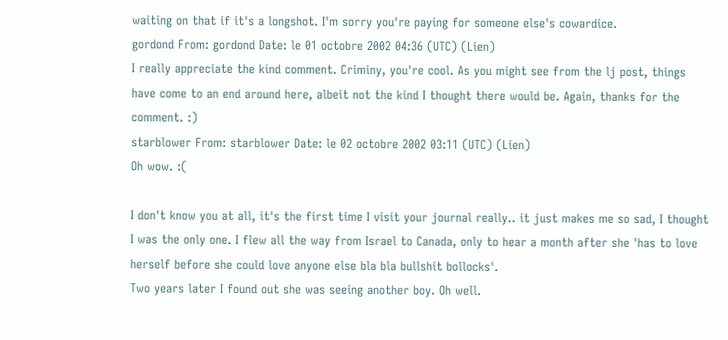waiting on that if it's a longshot. I'm sorry you're paying for someone else's cowardice.
gordond From: gordond Date: le 01 octobre 2002 04:36 (UTC) (Lien)
I really appreciate the kind comment. Criminy, you're cool. As you might see from the lj post, things have come to an end around here, albeit not the kind I thought there would be. Again, thanks for the comment. :)
starblower From: starblower Date: le 02 octobre 2002 03:11 (UTC) (Lien)
Oh wow. :(

I don't know you at all, it's the first time I visit your journal really.. it just makes me so sad, I thought I was the only one. I flew all the way from Israel to Canada, only to hear a month after she 'has to love herself before she could love anyone else bla bla bullshit bollocks'.
Two years later I found out she was seeing another boy. Oh well.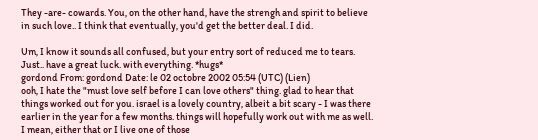They -are- cowards. You, on the other hand, have the strengh and spirit to believe in such love.. I think that eventually, you'd get the better deal. I did.

Um, I know it sounds all confused, but your entry sort of reduced me to tears. Just.. have a great luck. with everything. *hugs*
gordond From: gordond Date: le 02 octobre 2002 05:54 (UTC) (Lien)
ooh, I hate the "must love self before I can love others" thing. glad to hear that things worked out for you. israel is a lovely country, albeit a bit scary - I was there earlier in the year for a few months. things will hopefully work out with me as well. I mean, either that or I live one of those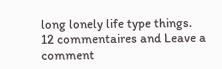long lonely life type things.
12 commentaires and Leave a comment